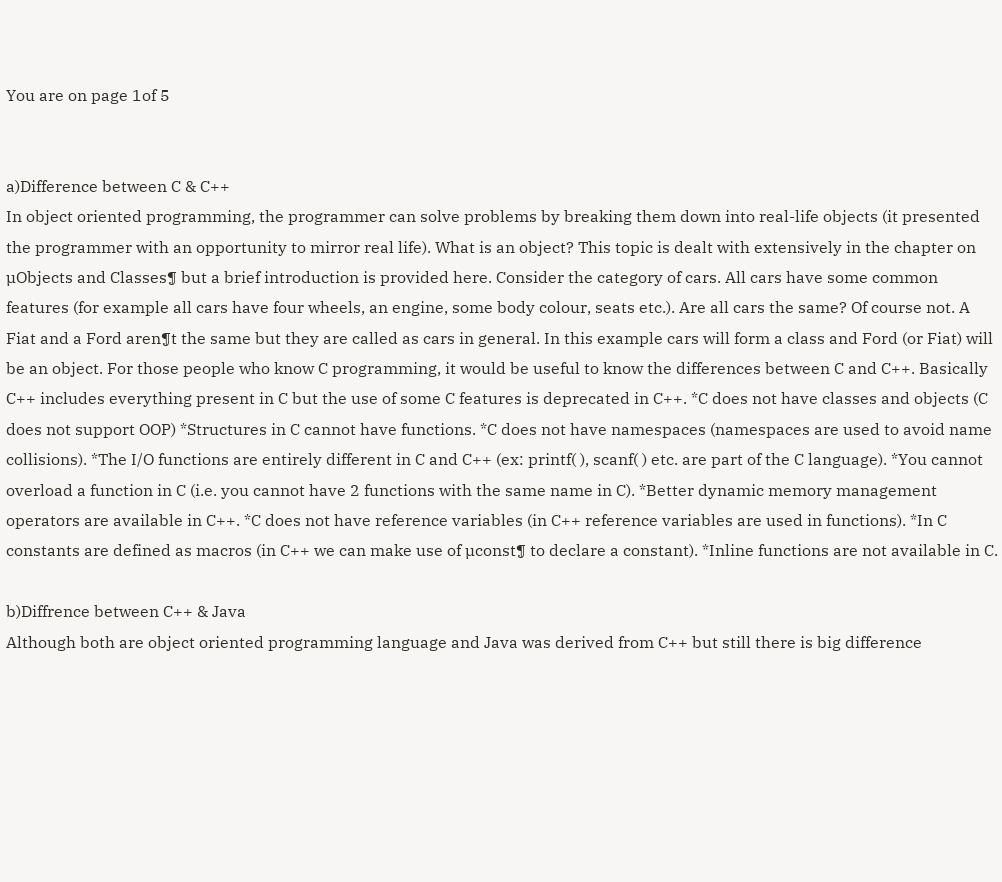You are on page 1of 5


a)Difference between C & C++
In object oriented programming, the programmer can solve problems by breaking them down into real-life objects (it presented the programmer with an opportunity to mirror real life). What is an object? This topic is dealt with extensively in the chapter on µObjects and Classes¶ but a brief introduction is provided here. Consider the category of cars. All cars have some common features (for example all cars have four wheels, an engine, some body colour, seats etc.). Are all cars the same? Of course not. A Fiat and a Ford aren¶t the same but they are called as cars in general. In this example cars will form a class and Ford (or Fiat) will be an object. For those people who know C programming, it would be useful to know the differences between C and C++. Basically C++ includes everything present in C but the use of some C features is deprecated in C++. *C does not have classes and objects (C does not support OOP) *Structures in C cannot have functions. *C does not have namespaces (namespaces are used to avoid name collisions). *The I/O functions are entirely different in C and C++ (ex: printf( ), scanf( ) etc. are part of the C language). *You cannot overload a function in C (i.e. you cannot have 2 functions with the same name in C). *Better dynamic memory management operators are available in C++. *C does not have reference variables (in C++ reference variables are used in functions). *In C constants are defined as macros (in C++ we can make use of µconst¶ to declare a constant). *Inline functions are not available in C.

b)Diffrence between C++ & Java
Although both are object oriented programming language and Java was derived from C++ but still there is big difference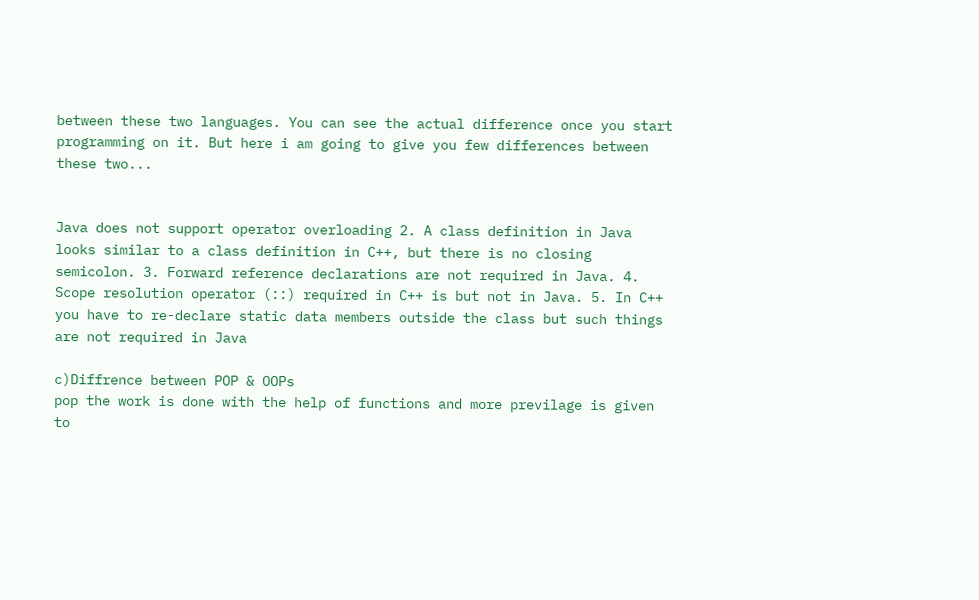between these two languages. You can see the actual difference once you start programming on it. But here i am going to give you few differences between these two...


Java does not support operator overloading 2. A class definition in Java looks similar to a class definition in C++, but there is no closing semicolon. 3. Forward reference declarations are not required in Java. 4. Scope resolution operator (::) required in C++ is but not in Java. 5. In C++ you have to re-declare static data members outside the class but such things are not required in Java

c)Diffrence between POP & OOPs
pop the work is done with the help of functions and more previlage is given to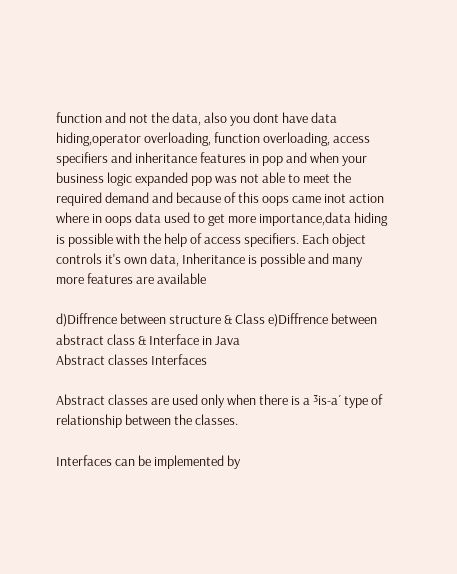function and not the data, also you dont have data hiding,operator overloading, function overloading, access specifiers and inheritance features in pop and when your business logic expanded pop was not able to meet the required demand and because of this oops came inot action where in oops data used to get more importance,data hiding is possible with the help of access specifiers. Each object controls it's own data, Inheritance is possible and many more features are available

d)Diffrence between structure & Class e)Diffrence between abstract class & Interface in Java
Abstract classes Interfaces

Abstract classes are used only when there is a ³is-a´ type of relationship between the classes.

Interfaces can be implemented by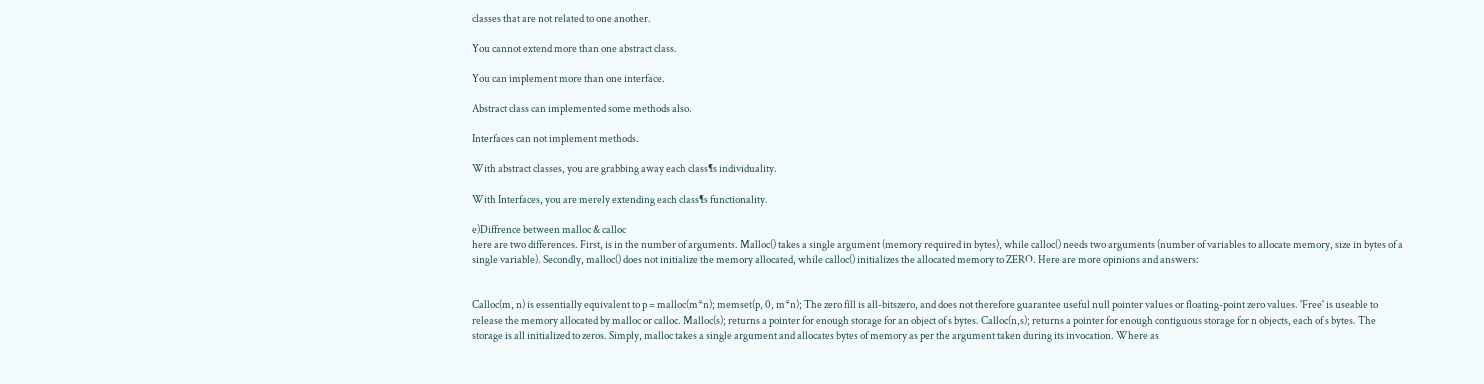classes that are not related to one another.

You cannot extend more than one abstract class.

You can implement more than one interface.

Abstract class can implemented some methods also.

Interfaces can not implement methods.

With abstract classes, you are grabbing away each class¶s individuality.

With Interfaces, you are merely extending each class¶s functionality.

e)Diffrence between malloc & calloc
here are two differences. First, is in the number of arguments. Malloc() takes a single argument (memory required in bytes), while calloc() needs two arguments (number of variables to allocate memory, size in bytes of a single variable). Secondly, malloc() does not initialize the memory allocated, while calloc() initializes the allocated memory to ZERO. Here are more opinions and answers:


Calloc(m, n) is essentially equivalent to p = malloc(m*n); memset(p, 0, m*n); The zero fill is all-bitszero, and does not therefore guarantee useful null pointer values or floating-point zero values. 'Free' is useable to release the memory allocated by malloc or calloc. Malloc(s); returns a pointer for enough storage for an object of s bytes. Calloc(n,s); returns a pointer for enough contiguous storage for n objects, each of s bytes. The storage is all initialized to zeros. Simply, malloc takes a single argument and allocates bytes of memory as per the argument taken during its invocation. Where as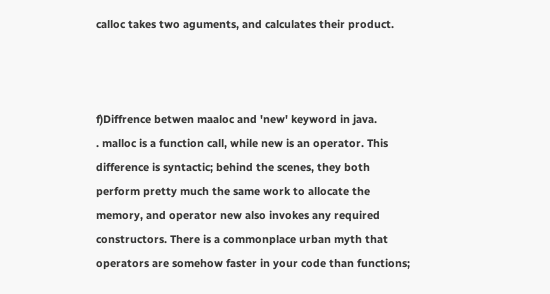calloc takes two aguments, and calculates their product.



f)Diffrence betwen maaloc and 'new' keyword in java.
. malloc is a function call, while new is an operator. This difference is syntactic; behind the scenes, they both perform pretty much the same work to allocate the memory, and operator new also invokes any required constructors. There is a commonplace urban myth that operators are somehow faster in your code than functions;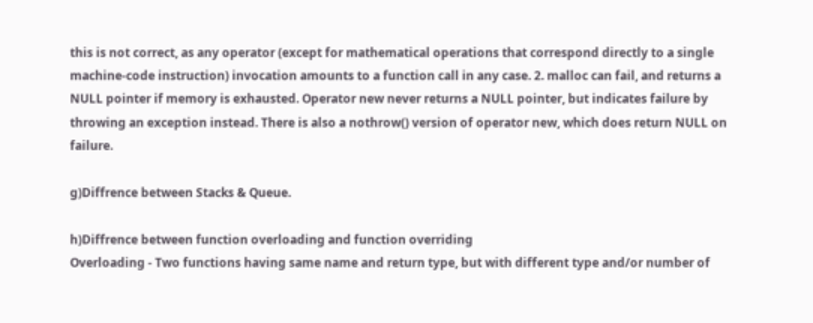this is not correct, as any operator (except for mathematical operations that correspond directly to a single machine-code instruction) invocation amounts to a function call in any case. 2. malloc can fail, and returns a NULL pointer if memory is exhausted. Operator new never returns a NULL pointer, but indicates failure by throwing an exception instead. There is also a nothrow() version of operator new, which does return NULL on failure.

g)Diffrence between Stacks & Queue.

h)Diffrence between function overloading and function overriding
Overloading - Two functions having same name and return type, but with different type and/or number of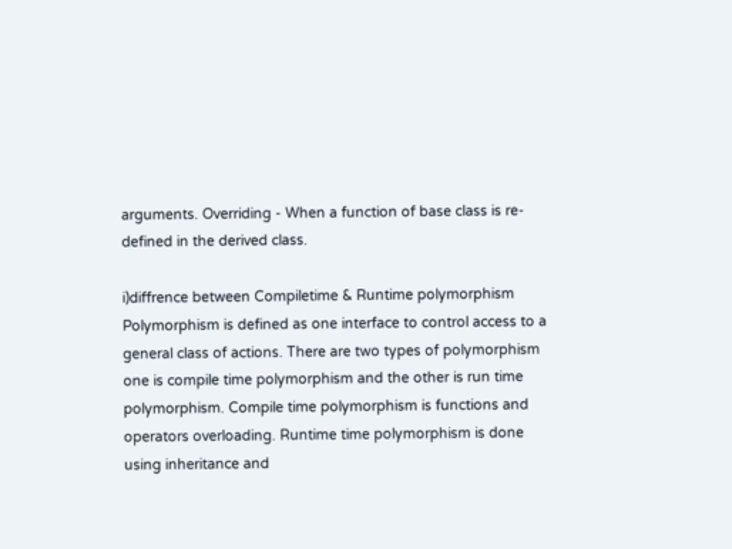arguments. Overriding - When a function of base class is re-defined in the derived class.

i)diffrence between Compiletime & Runtime polymorphism
Polymorphism is defined as one interface to control access to a general class of actions. There are two types of polymorphism one is compile time polymorphism and the other is run time polymorphism. Compile time polymorphism is functions and operators overloading. Runtime time polymorphism is done using inheritance and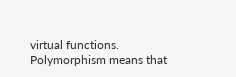virtual functions. Polymorphism means that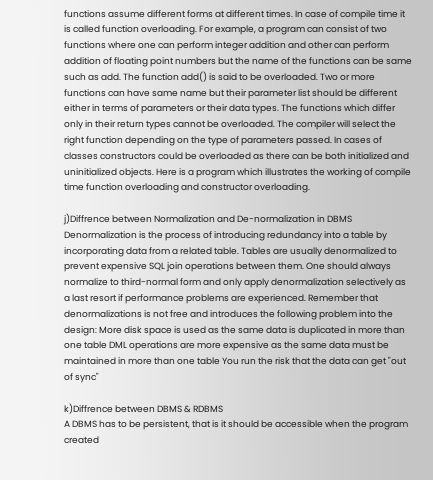functions assume different forms at different times. In case of compile time it is called function overloading. For example, a program can consist of two functions where one can perform integer addition and other can perform addition of floating point numbers but the name of the functions can be same such as add. The function add() is said to be overloaded. Two or more functions can have same name but their parameter list should be different either in terms of parameters or their data types. The functions which differ only in their return types cannot be overloaded. The compiler will select the right function depending on the type of parameters passed. In cases of classes constructors could be overloaded as there can be both initialized and uninitialized objects. Here is a program which illustrates the working of compile time function overloading and constructor overloading.

j)Diffrence between Normalization and De-normalization in DBMS
Denormalization is the process of introducing redundancy into a table by incorporating data from a related table. Tables are usually denormalized to prevent expensive SQL join operations between them. One should always normalize to third-normal form and only apply denormalization selectively as a last resort if performance problems are experienced. Remember that denormalizations is not free and introduces the following problem into the design: More disk space is used as the same data is duplicated in more than one table DML operations are more expensive as the same data must be maintained in more than one table You run the risk that the data can get "out of sync"

k)Diffrence between DBMS & RDBMS
A DBMS has to be persistent, that is it should be accessible when the program created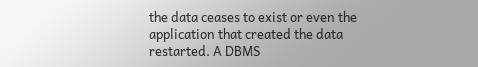the data ceases to exist or even the application that created the data restarted. A DBMS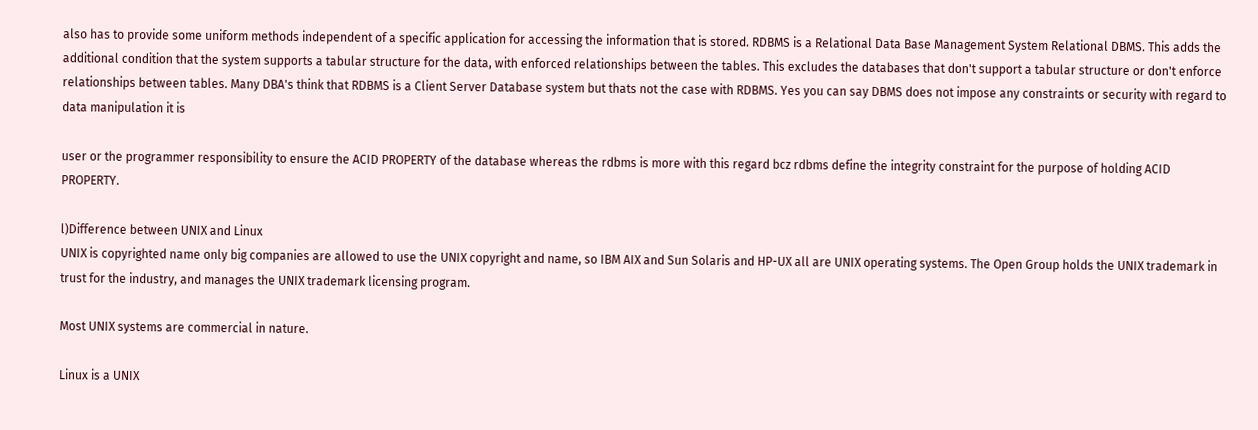also has to provide some uniform methods independent of a specific application for accessing the information that is stored. RDBMS is a Relational Data Base Management System Relational DBMS. This adds the additional condition that the system supports a tabular structure for the data, with enforced relationships between the tables. This excludes the databases that don't support a tabular structure or don't enforce relationships between tables. Many DBA's think that RDBMS is a Client Server Database system but thats not the case with RDBMS. Yes you can say DBMS does not impose any constraints or security with regard to data manipulation it is

user or the programmer responsibility to ensure the ACID PROPERTY of the database whereas the rdbms is more with this regard bcz rdbms define the integrity constraint for the purpose of holding ACID PROPERTY.

l)Difference between UNIX and Linux
UNIX is copyrighted name only big companies are allowed to use the UNIX copyright and name, so IBM AIX and Sun Solaris and HP-UX all are UNIX operating systems. The Open Group holds the UNIX trademark in trust for the industry, and manages the UNIX trademark licensing program.

Most UNIX systems are commercial in nature.

Linux is a UNIX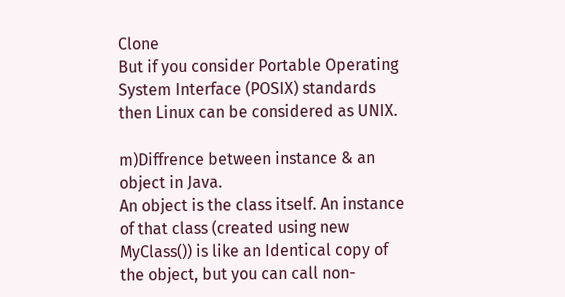Clone
But if you consider Portable Operating System Interface (POSIX) standards then Linux can be considered as UNIX.

m)Diffrence between instance & an object in Java.
An object is the class itself. An instance of that class (created using new MyClass()) is like an Identical copy of the object, but you can call non-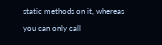static methods on it, whereas you can only call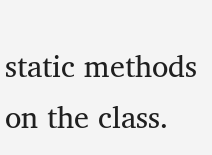static methods on the class.